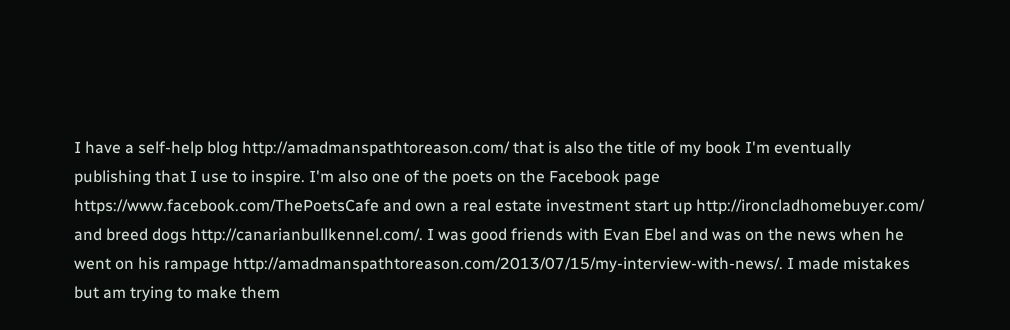I have a self-help blog http://amadmanspathtoreason.com/ that is also the title of my book I'm eventually publishing that I use to inspire. I'm also one of the poets on the Facebook page https://www.facebook.com/ThePoetsCafe and own a real estate investment start up http://ironcladhomebuyer.com/ and breed dogs http://canarianbullkennel.com/. I was good friends with Evan Ebel and was on the news when he went on his rampage http://amadmanspathtoreason.com/2013/07/15/my-interview-with-news/. I made mistakes but am trying to make them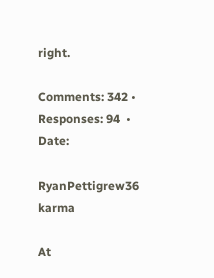right.

Comments: 342 • Responses: 94  • Date:

RyanPettigrew36 karma

At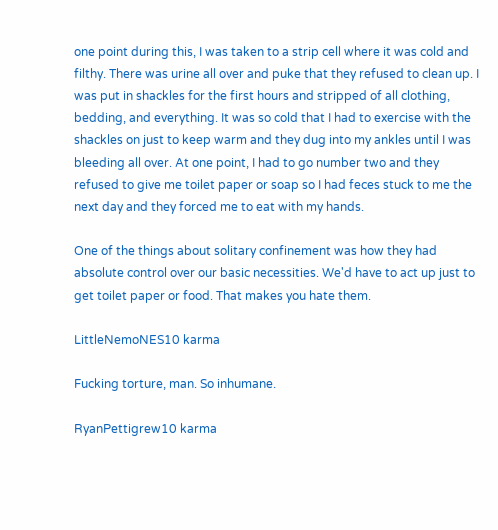one point during this, I was taken to a strip cell where it was cold and filthy. There was urine all over and puke that they refused to clean up. I was put in shackles for the first hours and stripped of all clothing, bedding, and everything. It was so cold that I had to exercise with the shackles on just to keep warm and they dug into my ankles until I was bleeding all over. At one point, I had to go number two and they refused to give me toilet paper or soap so I had feces stuck to me the next day and they forced me to eat with my hands.

One of the things about solitary confinement was how they had absolute control over our basic necessities. We'd have to act up just to get toilet paper or food. That makes you hate them.

LittleNemoNES10 karma

Fucking torture, man. So inhumane.

RyanPettigrew10 karma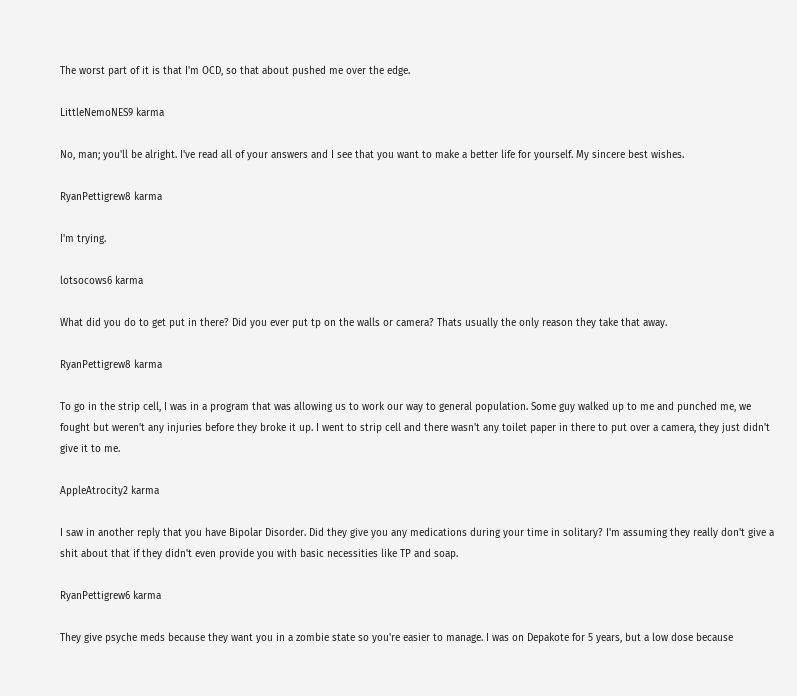The worst part of it is that I'm OCD, so that about pushed me over the edge.

LittleNemoNES9 karma

No, man; you'll be alright. I've read all of your answers and I see that you want to make a better life for yourself. My sincere best wishes.

RyanPettigrew8 karma

I'm trying.

lotsocows6 karma

What did you do to get put in there? Did you ever put tp on the walls or camera? Thats usually the only reason they take that away.

RyanPettigrew8 karma

To go in the strip cell, I was in a program that was allowing us to work our way to general population. Some guy walked up to me and punched me, we fought but weren't any injuries before they broke it up. I went to strip cell and there wasn't any toilet paper in there to put over a camera, they just didn't give it to me.

AppleAtrocity2 karma

I saw in another reply that you have Bipolar Disorder. Did they give you any medications during your time in solitary? I'm assuming they really don't give a shit about that if they didn't even provide you with basic necessities like TP and soap.

RyanPettigrew6 karma

They give psyche meds because they want you in a zombie state so you're easier to manage. I was on Depakote for 5 years, but a low dose because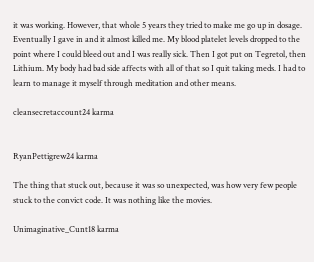it was working. However, that whole 5 years they tried to make me go up in dosage. Eventually I gave in and it almost killed me. My blood platelet levels dropped to the point where I could bleed out and I was really sick. Then I got put on Tegretol, then Lithium. My body had bad side affects with all of that so I quit taking meds. I had to learn to manage it myself through meditation and other means.

cleansecretaccount24 karma


RyanPettigrew24 karma

The thing that stuck out, because it was so unexpected, was how very few people stuck to the convict code. It was nothing like the movies.

Unimaginative_Cunt18 karma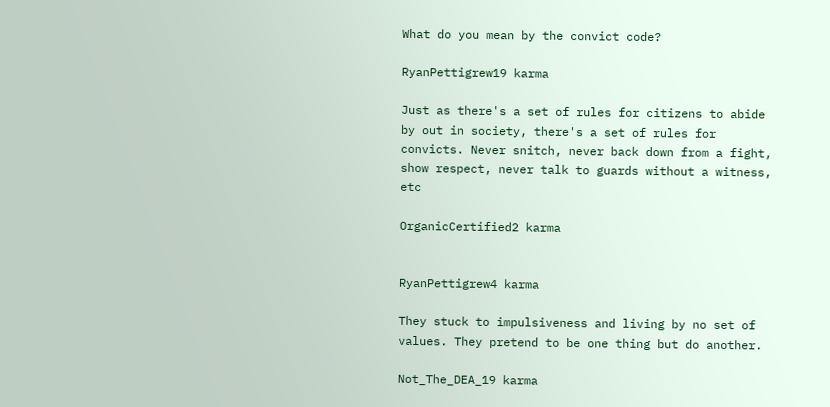What do you mean by the convict code?

RyanPettigrew19 karma

Just as there's a set of rules for citizens to abide by out in society, there's a set of rules for convicts. Never snitch, never back down from a fight, show respect, never talk to guards without a witness, etc

OrganicCertified2 karma


RyanPettigrew4 karma

They stuck to impulsiveness and living by no set of values. They pretend to be one thing but do another.

Not_The_DEA_19 karma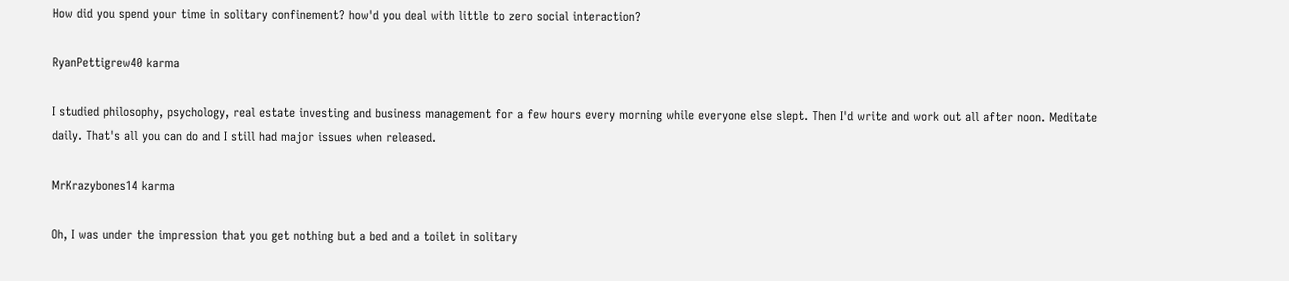How did you spend your time in solitary confinement? how'd you deal with little to zero social interaction?

RyanPettigrew40 karma

I studied philosophy, psychology, real estate investing and business management for a few hours every morning while everyone else slept. Then I'd write and work out all after noon. Meditate daily. That's all you can do and I still had major issues when released.

MrKrazybones14 karma

Oh, I was under the impression that you get nothing but a bed and a toilet in solitary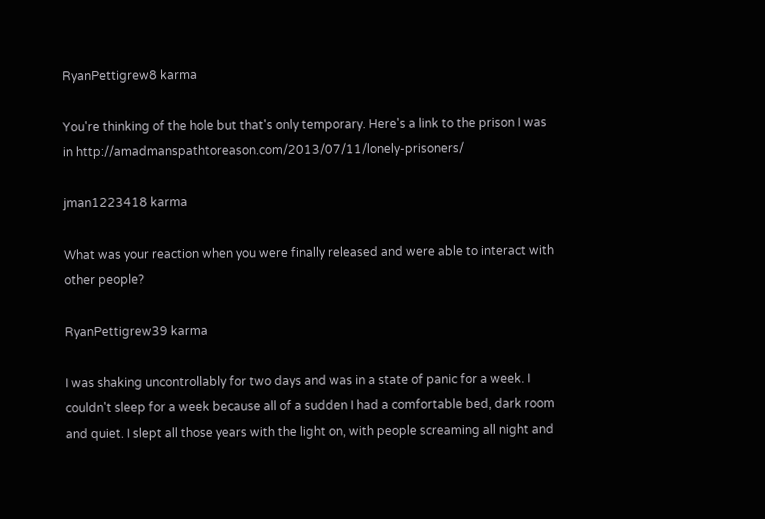RyanPettigrew8 karma

You're thinking of the hole but that's only temporary. Here's a link to the prison I was in http://amadmanspathtoreason.com/2013/07/11/lonely-prisoners/

jman1223418 karma

What was your reaction when you were finally released and were able to interact with other people?

RyanPettigrew39 karma

I was shaking uncontrollably for two days and was in a state of panic for a week. I couldn't sleep for a week because all of a sudden I had a comfortable bed, dark room and quiet. I slept all those years with the light on, with people screaming all night and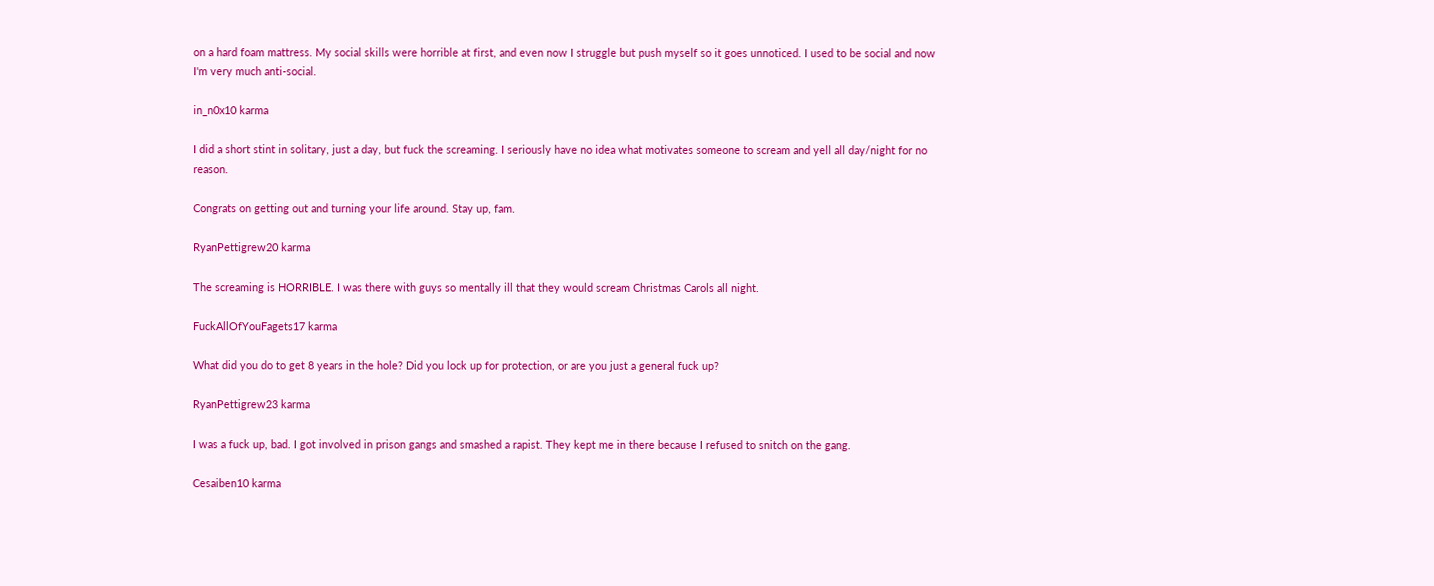on a hard foam mattress. My social skills were horrible at first, and even now I struggle but push myself so it goes unnoticed. I used to be social and now I'm very much anti-social.

in_n0x10 karma

I did a short stint in solitary, just a day, but fuck the screaming. I seriously have no idea what motivates someone to scream and yell all day/night for no reason.

Congrats on getting out and turning your life around. Stay up, fam.

RyanPettigrew20 karma

The screaming is HORRIBLE. I was there with guys so mentally ill that they would scream Christmas Carols all night.

FuckAllOfYouFagets17 karma

What did you do to get 8 years in the hole? Did you lock up for protection, or are you just a general fuck up?

RyanPettigrew23 karma

I was a fuck up, bad. I got involved in prison gangs and smashed a rapist. They kept me in there because I refused to snitch on the gang.

Cesaiben10 karma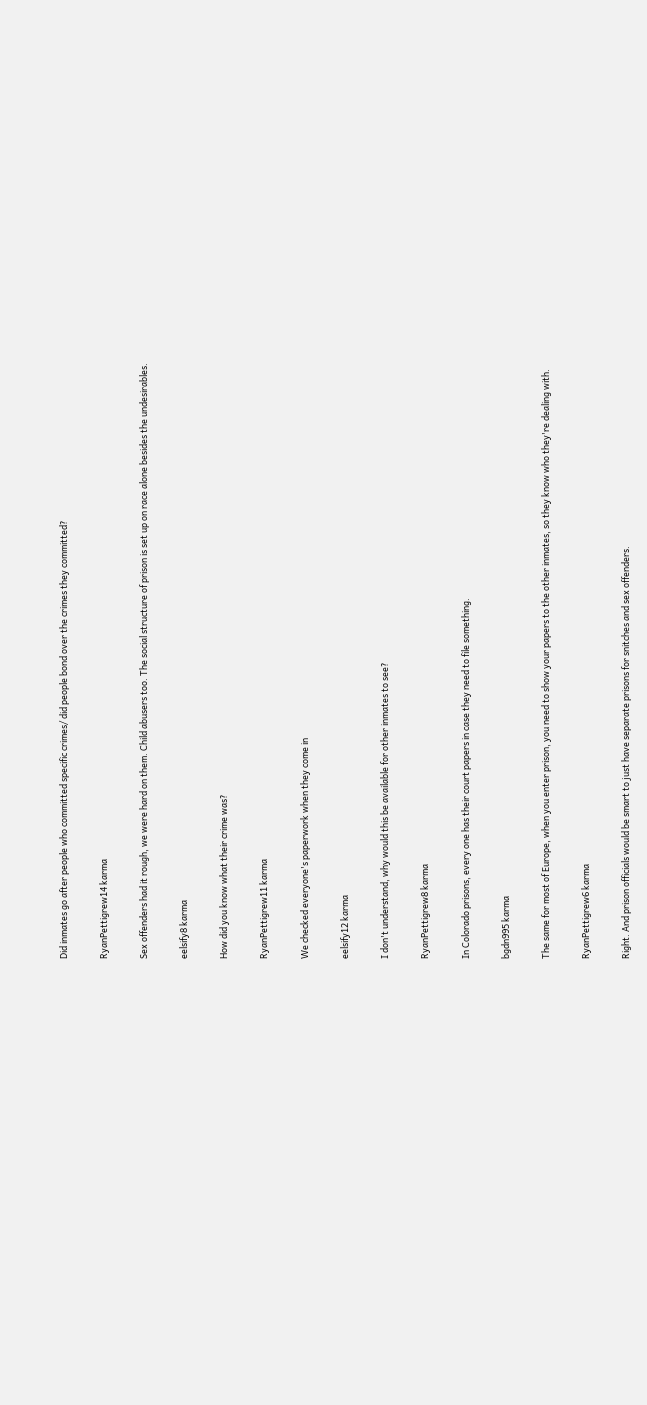Did inmates go after people who committed specific crimes/ did people bond over the crimes they committed?

RyanPettigrew14 karma

Sex offenders had it rough, we were hard on them. Child abusers too. The social structure of prison is set up on race alone besides the undesirables.

eelsify8 karma

How did you know what their crime was?

RyanPettigrew11 karma

We checked everyone's paperwork when they come in

eelsify12 karma

I don't understand, why would this be available for other inmates to see?

RyanPettigrew8 karma

In Colorado prisons, every one has their court papers in case they need to file something.

bgdn995 karma

The same for most of Europe, when you enter prison, you need to show your papers to the other inmates, so they know who they're dealing with.

RyanPettigrew6 karma

Right. And prison officials would be smart to just have separate prisons for snitches and sex offenders.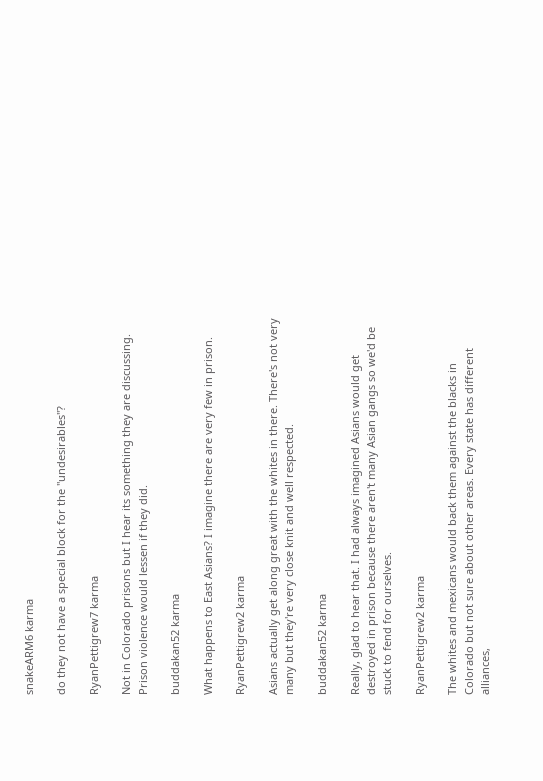snakeARM6 karma

do they not have a special block for the "undesirables"?

RyanPettigrew7 karma

Not in Colorado prisons but I hear its something they are discussing. Prison violence would lessen if they did.

buddakan52 karma

What happens to East Asians? I imagine there are very few in prison.

RyanPettigrew2 karma

Asians actually get along great with the whites in there. There's not very many but they're very close knit and well respected.

buddakan52 karma

Really, glad to hear that. I had always imagined Asians would get destroyed in prison because there aren't many Asian gangs so we'd be stuck to fend for ourselves.

RyanPettigrew2 karma

The whites and mexicans would back them against the blacks in Colorado but not sure about other areas. Every state has different alliances,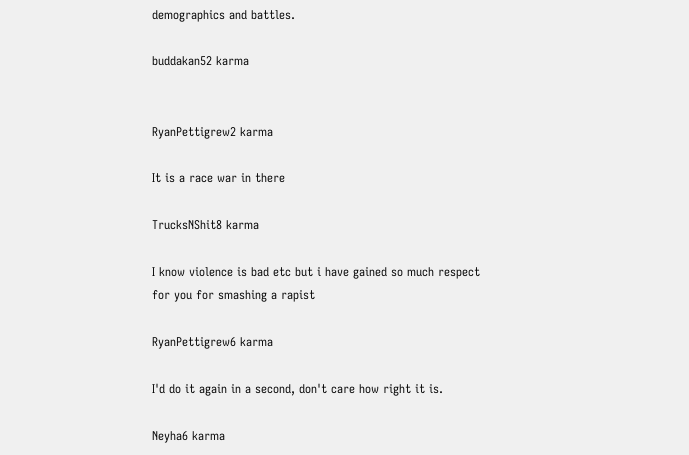demographics and battles.

buddakan52 karma


RyanPettigrew2 karma

It is a race war in there

TrucksNShit8 karma

I know violence is bad etc but i have gained so much respect for you for smashing a rapist

RyanPettigrew6 karma

I'd do it again in a second, don't care how right it is.

Neyha6 karma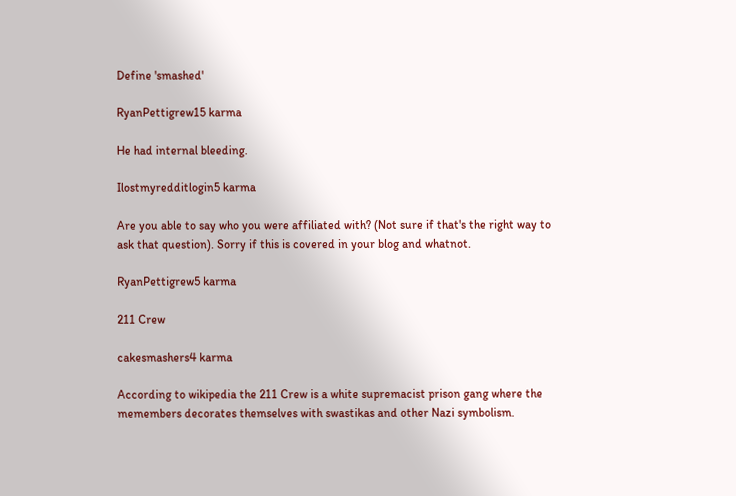Define 'smashed'

RyanPettigrew15 karma

He had internal bleeding.

Ilostmyredditlogin5 karma

Are you able to say who you were affiliated with? (Not sure if that's the right way to ask that question). Sorry if this is covered in your blog and whatnot.

RyanPettigrew5 karma

211 Crew

cakesmashers4 karma

According to wikipedia the 211 Crew is a white supremacist prison gang where the memembers decorates themselves with swastikas and other Nazi symbolism.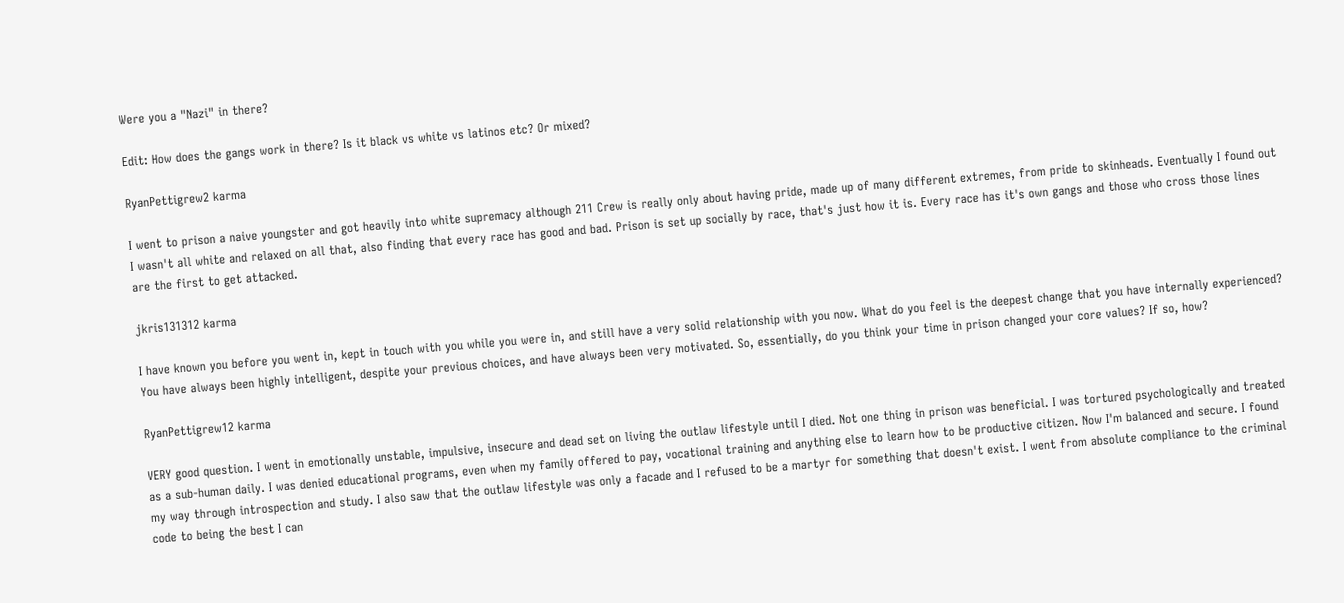Were you a "Nazi" in there?

Edit: How does the gangs work in there? Is it black vs white vs latinos etc? Or mixed?

RyanPettigrew2 karma

I went to prison a naive youngster and got heavily into white supremacy although 211 Crew is really only about having pride, made up of many different extremes, from pride to skinheads. Eventually I found out I wasn't all white and relaxed on all that, also finding that every race has good and bad. Prison is set up socially by race, that's just how it is. Every race has it's own gangs and those who cross those lines are the first to get attacked.

jkris131312 karma

I have known you before you went in, kept in touch with you while you were in, and still have a very solid relationship with you now. What do you feel is the deepest change that you have internally experienced? You have always been highly intelligent, despite your previous choices, and have always been very motivated. So, essentially, do you think your time in prison changed your core values? If so, how?

RyanPettigrew12 karma

VERY good question. I went in emotionally unstable, impulsive, insecure and dead set on living the outlaw lifestyle until I died. Not one thing in prison was beneficial. I was tortured psychologically and treated as a sub-human daily. I was denied educational programs, even when my family offered to pay, vocational training and anything else to learn how to be productive citizen. Now I'm balanced and secure. I found my way through introspection and study. I also saw that the outlaw lifestyle was only a facade and I refused to be a martyr for something that doesn't exist. I went from absolute compliance to the criminal code to being the best I can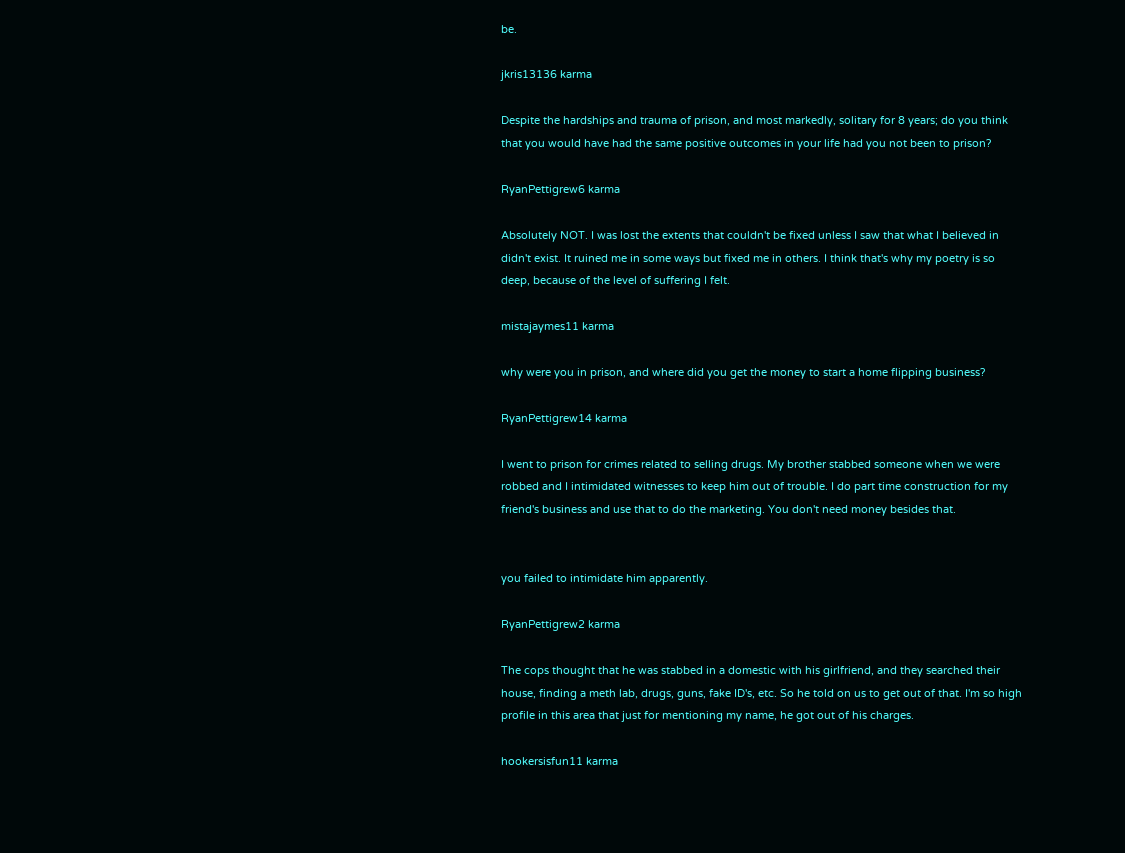be.

jkris13136 karma

Despite the hardships and trauma of prison, and most markedly, solitary for 8 years; do you think that you would have had the same positive outcomes in your life had you not been to prison?

RyanPettigrew6 karma

Absolutely NOT. I was lost the extents that couldn't be fixed unless I saw that what I believed in didn't exist. It ruined me in some ways but fixed me in others. I think that's why my poetry is so deep, because of the level of suffering I felt.

mistajaymes11 karma

why were you in prison, and where did you get the money to start a home flipping business?

RyanPettigrew14 karma

I went to prison for crimes related to selling drugs. My brother stabbed someone when we were robbed and I intimidated witnesses to keep him out of trouble. I do part time construction for my friend's business and use that to do the marketing. You don't need money besides that.


you failed to intimidate him apparently.

RyanPettigrew2 karma

The cops thought that he was stabbed in a domestic with his girlfriend, and they searched their house, finding a meth lab, drugs, guns, fake ID's, etc. So he told on us to get out of that. I'm so high profile in this area that just for mentioning my name, he got out of his charges.

hookersisfun11 karma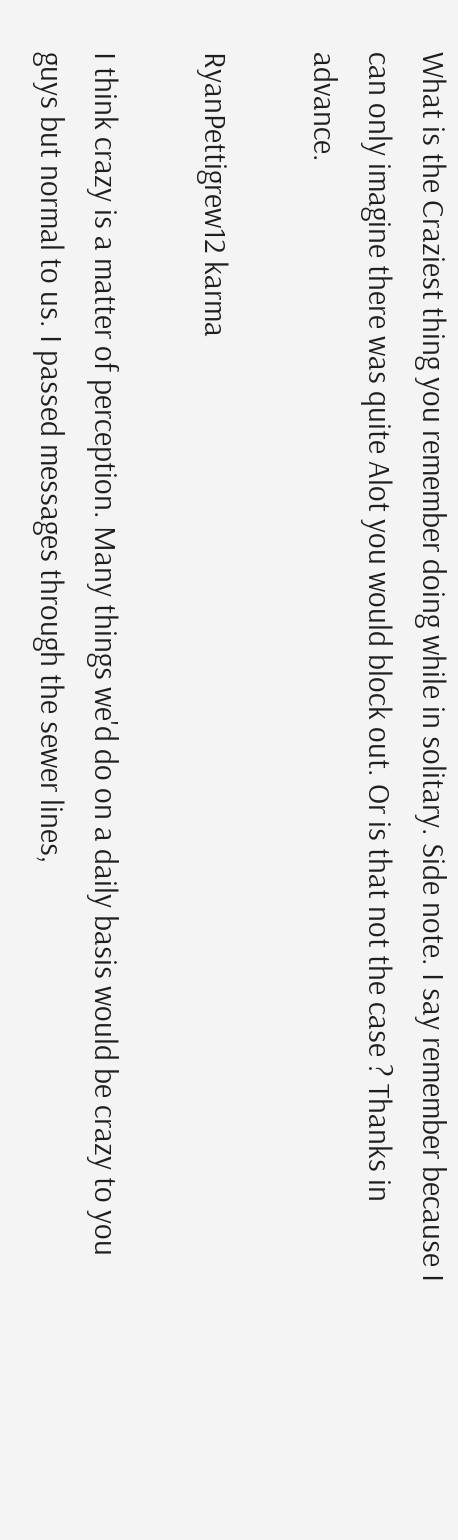What is the Craziest thing you remember doing while in solitary. Side note. I say remember because I can only imagine there was quite Alot you would block out. Or is that not the case ? Thanks in advance.

RyanPettigrew12 karma

I think crazy is a matter of perception. Many things we'd do on a daily basis would be crazy to you guys but normal to us. I passed messages through the sewer lines,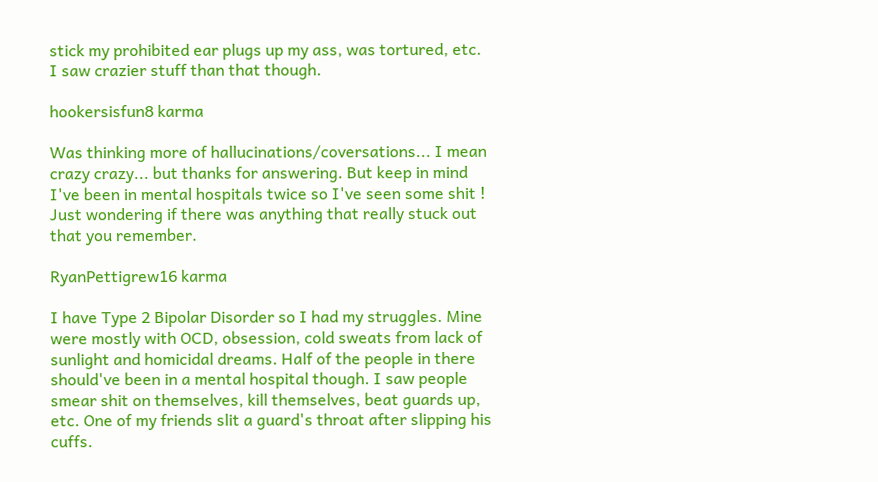stick my prohibited ear plugs up my ass, was tortured, etc. I saw crazier stuff than that though.

hookersisfun8 karma

Was thinking more of hallucinations/coversations... I mean crazy crazy... but thanks for answering. But keep in mind I've been in mental hospitals twice so I've seen some shit ! Just wondering if there was anything that really stuck out that you remember.

RyanPettigrew16 karma

I have Type 2 Bipolar Disorder so I had my struggles. Mine were mostly with OCD, obsession, cold sweats from lack of sunlight and homicidal dreams. Half of the people in there should've been in a mental hospital though. I saw people smear shit on themselves, kill themselves, beat guards up, etc. One of my friends slit a guard's throat after slipping his cuffs.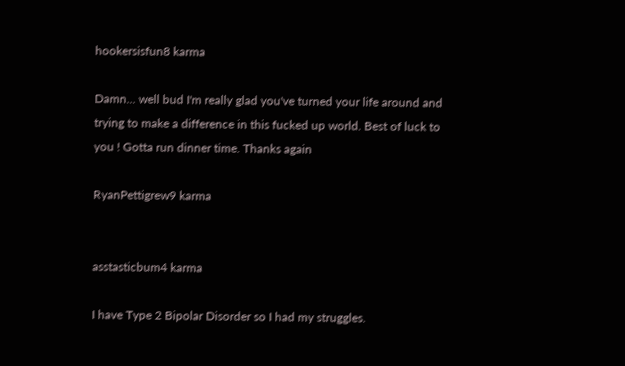hookersisfun8 karma

Damn... well bud I'm really glad you've turned your life around and trying to make a difference in this fucked up world. Best of luck to you ! Gotta run dinner time. Thanks again

RyanPettigrew9 karma


asstasticbum4 karma

I have Type 2 Bipolar Disorder so I had my struggles.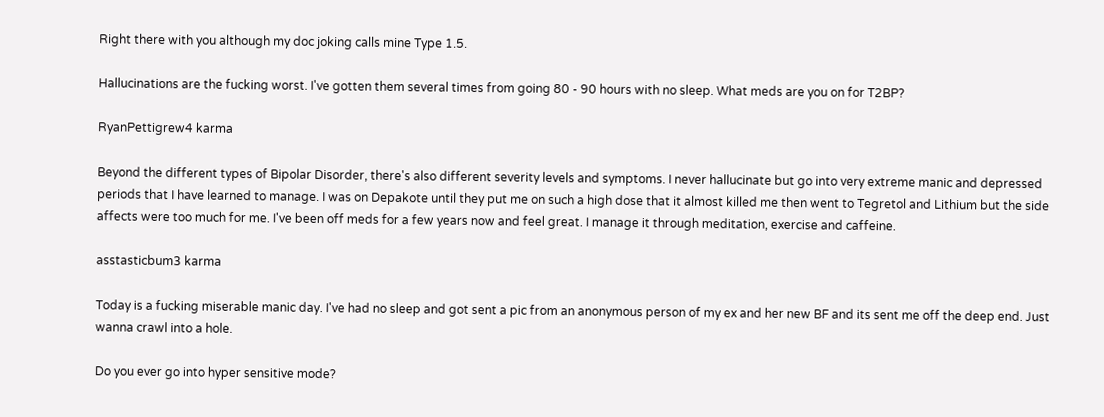Right there with you although my doc joking calls mine Type 1.5.

Hallucinations are the fucking worst. I've gotten them several times from going 80 - 90 hours with no sleep. What meds are you on for T2BP?

RyanPettigrew4 karma

Beyond the different types of Bipolar Disorder, there's also different severity levels and symptoms. I never hallucinate but go into very extreme manic and depressed periods that I have learned to manage. I was on Depakote until they put me on such a high dose that it almost killed me then went to Tegretol and Lithium but the side affects were too much for me. I've been off meds for a few years now and feel great. I manage it through meditation, exercise and caffeine.

asstasticbum3 karma

Today is a fucking miserable manic day. I've had no sleep and got sent a pic from an anonymous person of my ex and her new BF and its sent me off the deep end. Just wanna crawl into a hole.

Do you ever go into hyper sensitive mode?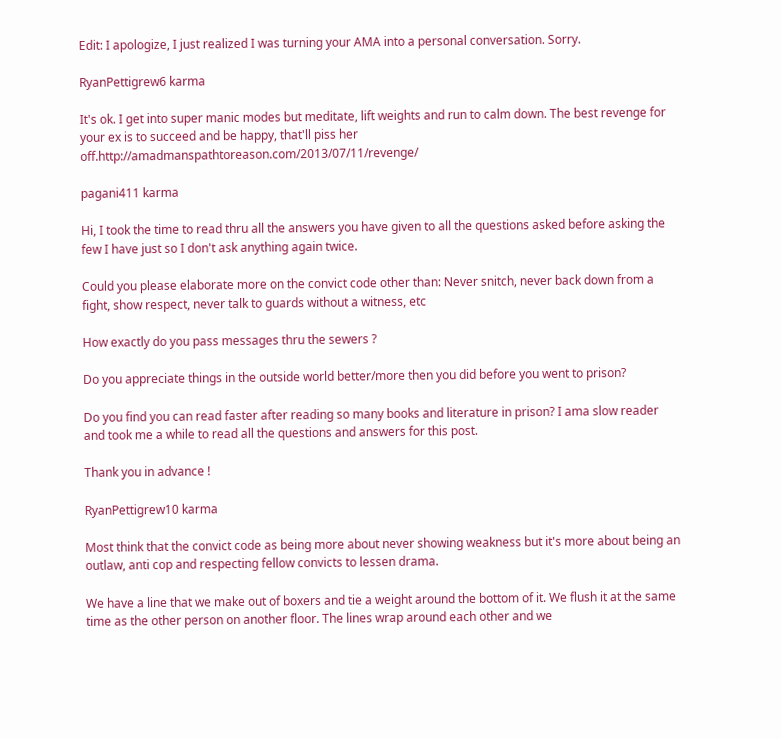Edit: I apologize, I just realized I was turning your AMA into a personal conversation. Sorry.

RyanPettigrew6 karma

It's ok. I get into super manic modes but meditate, lift weights and run to calm down. The best revenge for your ex is to succeed and be happy, that'll piss her off.http://amadmanspathtoreason.com/2013/07/11/revenge/

pagani411 karma

Hi, I took the time to read thru all the answers you have given to all the questions asked before asking the few I have just so I don't ask anything again twice.

Could you please elaborate more on the convict code other than: Never snitch, never back down from a fight, show respect, never talk to guards without a witness, etc

How exactly do you pass messages thru the sewers ?

Do you appreciate things in the outside world better/more then you did before you went to prison?

Do you find you can read faster after reading so many books and literature in prison? I ama slow reader and took me a while to read all the questions and answers for this post.

Thank you in advance !

RyanPettigrew10 karma

Most think that the convict code as being more about never showing weakness but it's more about being an outlaw, anti cop and respecting fellow convicts to lessen drama.

We have a line that we make out of boxers and tie a weight around the bottom of it. We flush it at the same time as the other person on another floor. The lines wrap around each other and we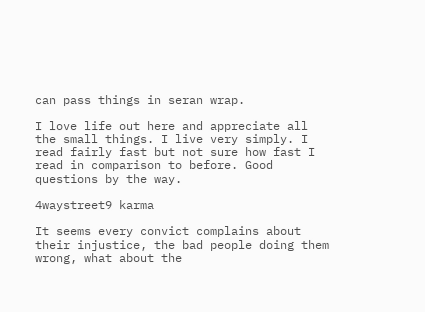can pass things in seran wrap.

I love life out here and appreciate all the small things. I live very simply. I read fairly fast but not sure how fast I read in comparison to before. Good questions by the way.

4waystreet9 karma

It seems every convict complains about their injustice, the bad people doing them wrong, what about the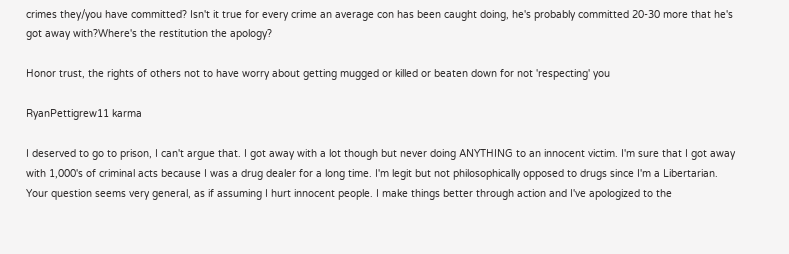crimes they/you have committed? Isn't it true for every crime an average con has been caught doing, he's probably committed 20-30 more that he's got away with?Where's the restitution the apology?

Honor trust, the rights of others not to have worry about getting mugged or killed or beaten down for not 'respecting' you

RyanPettigrew11 karma

I deserved to go to prison, I can't argue that. I got away with a lot though but never doing ANYTHING to an innocent victim. I'm sure that I got away with 1,000's of criminal acts because I was a drug dealer for a long time. I'm legit but not philosophically opposed to drugs since I'm a Libertarian. Your question seems very general, as if assuming I hurt innocent people. I make things better through action and I've apologized to the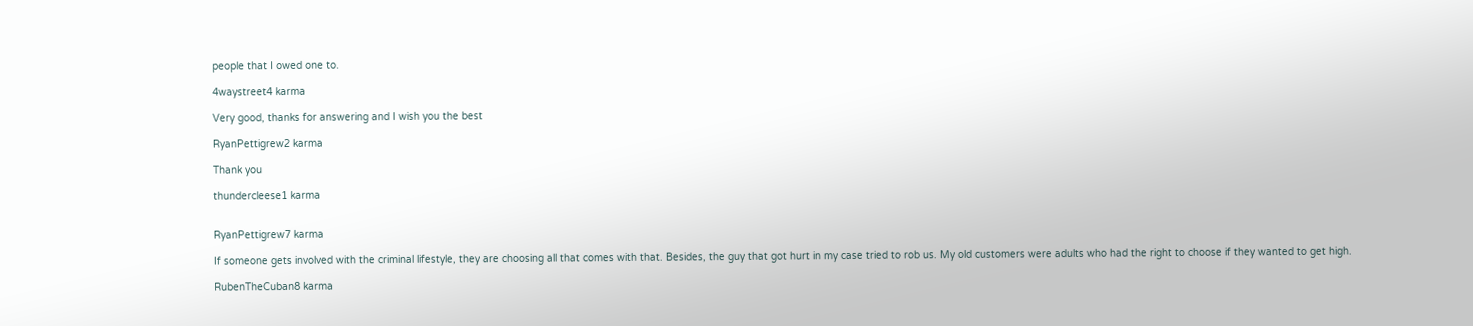people that I owed one to.

4waystreet4 karma

Very good, thanks for answering and I wish you the best

RyanPettigrew2 karma

Thank you

thundercleese1 karma


RyanPettigrew7 karma

If someone gets involved with the criminal lifestyle, they are choosing all that comes with that. Besides, the guy that got hurt in my case tried to rob us. My old customers were adults who had the right to choose if they wanted to get high.

RubenTheCuban8 karma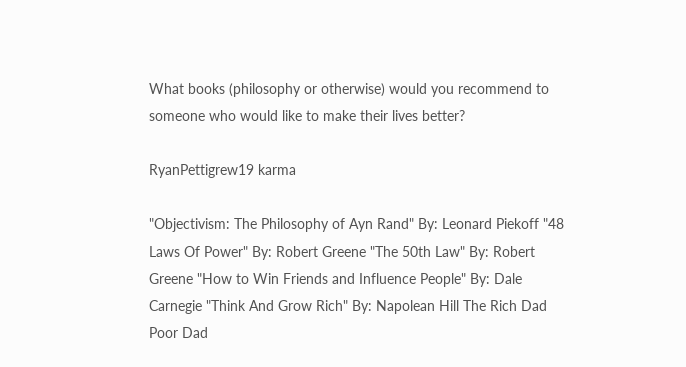What books (philosophy or otherwise) would you recommend to someone who would like to make their lives better?

RyanPettigrew19 karma

"Objectivism: The Philosophy of Ayn Rand" By: Leonard Piekoff "48 Laws Of Power" By: Robert Greene "The 50th Law" By: Robert Greene "How to Win Friends and Influence People" By: Dale Carnegie "Think And Grow Rich" By: Napolean Hill The Rich Dad Poor Dad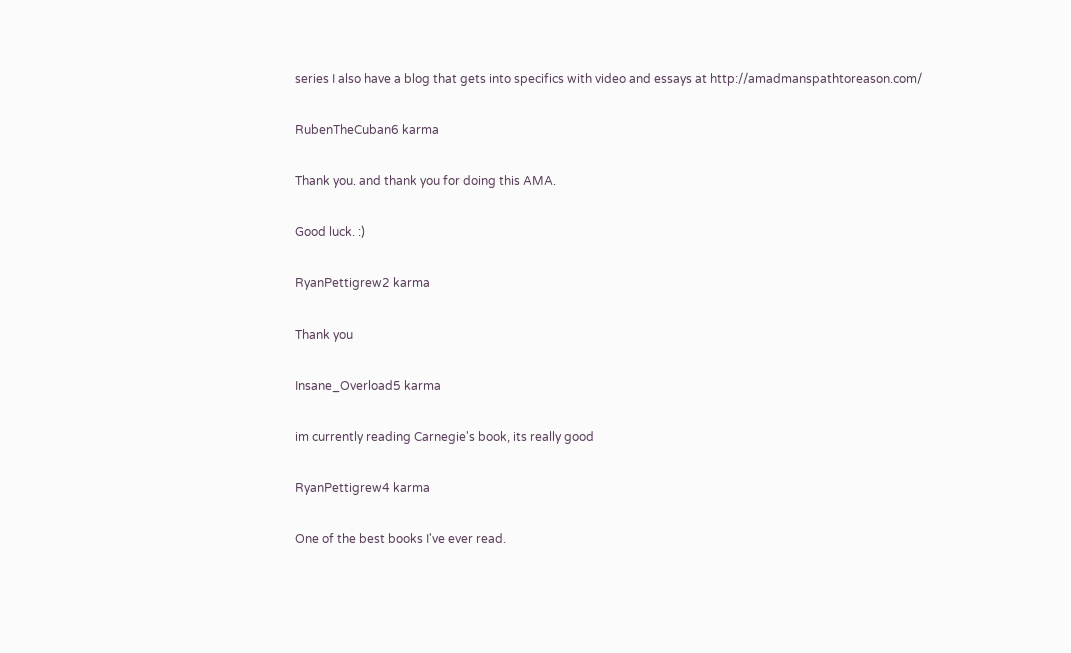series I also have a blog that gets into specifics with video and essays at http://amadmanspathtoreason.com/

RubenTheCuban6 karma

Thank you. and thank you for doing this AMA.

Good luck. :)

RyanPettigrew2 karma

Thank you

Insane_Overload5 karma

im currently reading Carnegie's book, its really good

RyanPettigrew4 karma

One of the best books I've ever read.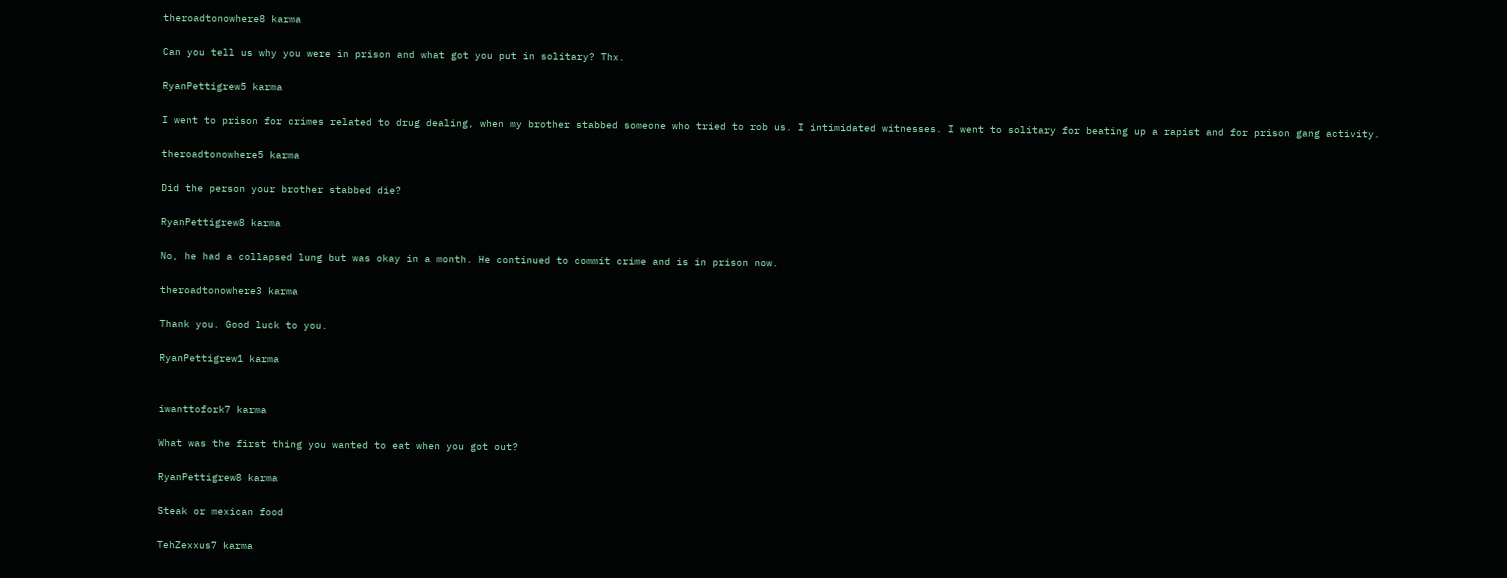theroadtonowhere8 karma

Can you tell us why you were in prison and what got you put in solitary? Thx.

RyanPettigrew5 karma

I went to prison for crimes related to drug dealing, when my brother stabbed someone who tried to rob us. I intimidated witnesses. I went to solitary for beating up a rapist and for prison gang activity.

theroadtonowhere5 karma

Did the person your brother stabbed die?

RyanPettigrew8 karma

No, he had a collapsed lung but was okay in a month. He continued to commit crime and is in prison now.

theroadtonowhere3 karma

Thank you. Good luck to you.

RyanPettigrew1 karma


iwanttofork7 karma

What was the first thing you wanted to eat when you got out?

RyanPettigrew8 karma

Steak or mexican food

TehZexxus7 karma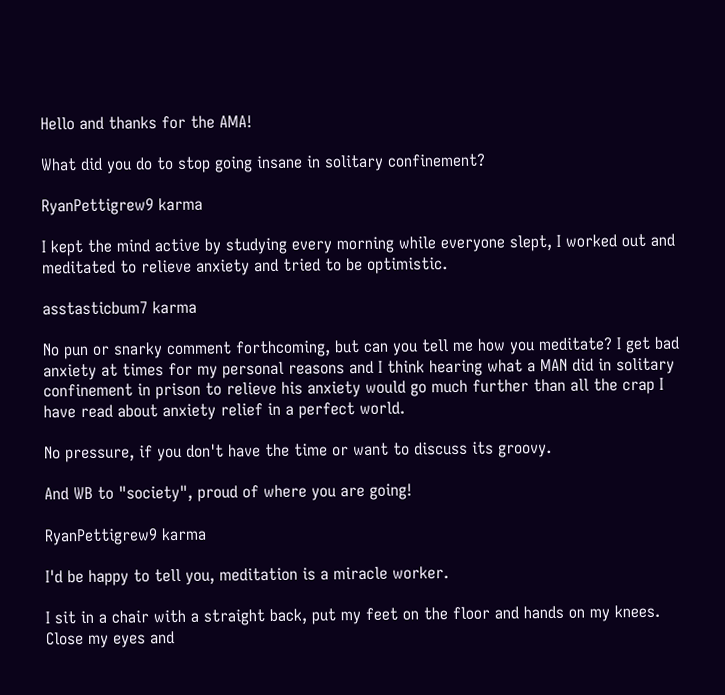Hello and thanks for the AMA!

What did you do to stop going insane in solitary confinement?

RyanPettigrew9 karma

I kept the mind active by studying every morning while everyone slept, I worked out and meditated to relieve anxiety and tried to be optimistic.

asstasticbum7 karma

No pun or snarky comment forthcoming, but can you tell me how you meditate? I get bad anxiety at times for my personal reasons and I think hearing what a MAN did in solitary confinement in prison to relieve his anxiety would go much further than all the crap I have read about anxiety relief in a perfect world.

No pressure, if you don't have the time or want to discuss its groovy.

And WB to "society", proud of where you are going!

RyanPettigrew9 karma

I'd be happy to tell you, meditation is a miracle worker.

I sit in a chair with a straight back, put my feet on the floor and hands on my knees. Close my eyes and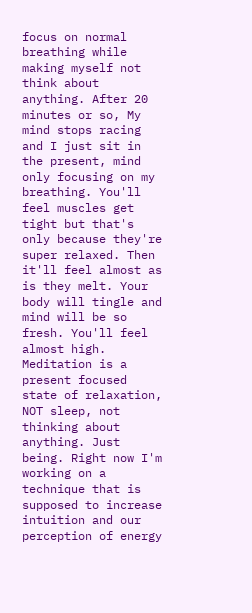focus on normal breathing while making myself not think about anything. After 20 minutes or so, My mind stops racing and I just sit in the present, mind only focusing on my breathing. You'll feel muscles get tight but that's only because they're super relaxed. Then it'll feel almost as is they melt. Your body will tingle and mind will be so fresh. You'll feel almost high. Meditation is a present focused state of relaxation, NOT sleep, not thinking about anything. Just being. Right now I'm working on a technique that is supposed to increase intuition and our perception of energy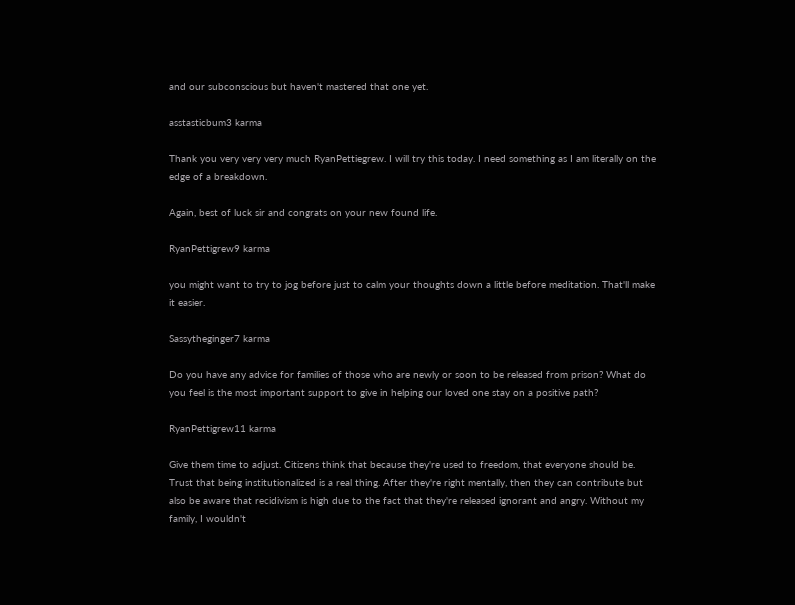and our subconscious but haven't mastered that one yet.

asstasticbum3 karma

Thank you very very very much RyanPettiegrew. I will try this today. I need something as I am literally on the edge of a breakdown.

Again, best of luck sir and congrats on your new found life.

RyanPettigrew9 karma

you might want to try to jog before just to calm your thoughts down a little before meditation. That'll make it easier.

Sassytheginger7 karma

Do you have any advice for families of those who are newly or soon to be released from prison? What do you feel is the most important support to give in helping our loved one stay on a positive path?

RyanPettigrew11 karma

Give them time to adjust. Citizens think that because they're used to freedom, that everyone should be. Trust that being institutionalized is a real thing. After they're right mentally, then they can contribute but also be aware that recidivism is high due to the fact that they're released ignorant and angry. Without my family, I wouldn't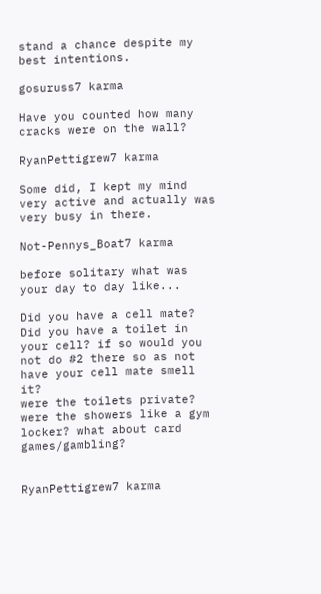stand a chance despite my best intentions.

gosuruss7 karma

Have you counted how many cracks were on the wall?

RyanPettigrew7 karma

Some did, I kept my mind very active and actually was very busy in there.

Not-Pennys_Boat7 karma

before solitary what was your day to day like...

Did you have a cell mate? Did you have a toilet in your cell? if so would you not do #2 there so as not have your cell mate smell it?
were the toilets private? were the showers like a gym locker? what about card games/gambling?


RyanPettigrew7 karma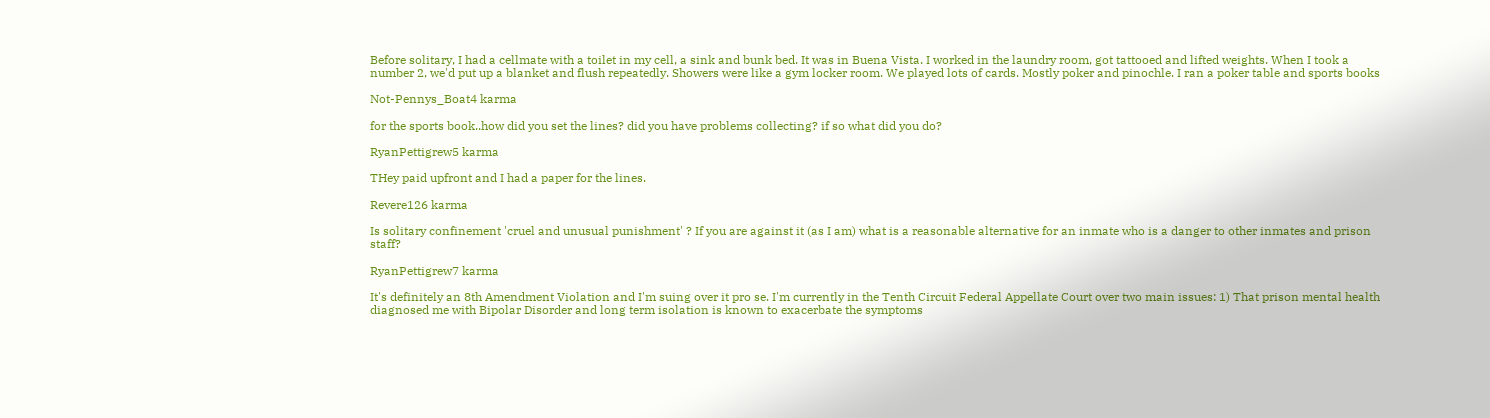Before solitary, I had a cellmate with a toilet in my cell, a sink and bunk bed. It was in Buena Vista. I worked in the laundry room, got tattooed and lifted weights. When I took a number 2, we'd put up a blanket and flush repeatedly. Showers were like a gym locker room. We played lots of cards. Mostly poker and pinochle. I ran a poker table and sports books

Not-Pennys_Boat4 karma

for the sports book..how did you set the lines? did you have problems collecting? if so what did you do?

RyanPettigrew5 karma

THey paid upfront and I had a paper for the lines.

Revere126 karma

Is solitary confinement 'cruel and unusual punishment' ? If you are against it (as I am) what is a reasonable alternative for an inmate who is a danger to other inmates and prison staff?

RyanPettigrew7 karma

It's definitely an 8th Amendment Violation and I'm suing over it pro se. I'm currently in the Tenth Circuit Federal Appellate Court over two main issues: 1) That prison mental health diagnosed me with Bipolar Disorder and long term isolation is known to exacerbate the symptoms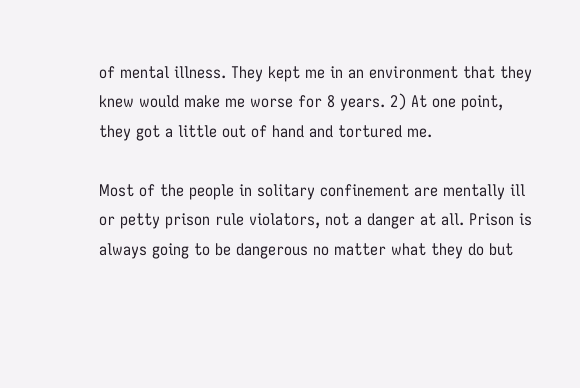of mental illness. They kept me in an environment that they knew would make me worse for 8 years. 2) At one point, they got a little out of hand and tortured me.

Most of the people in solitary confinement are mentally ill or petty prison rule violators, not a danger at all. Prison is always going to be dangerous no matter what they do but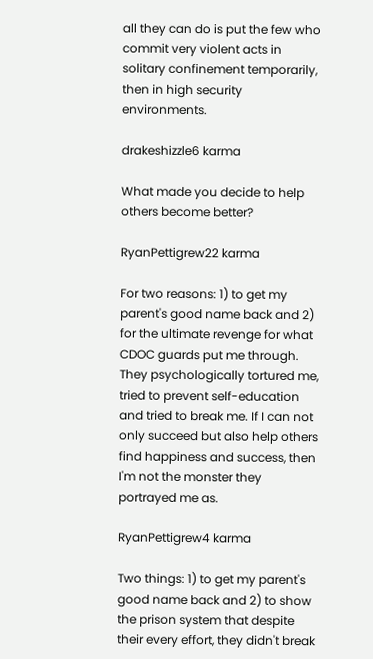all they can do is put the few who commit very violent acts in solitary confinement temporarily, then in high security environments.

drakeshizzle6 karma

What made you decide to help others become better?

RyanPettigrew22 karma

For two reasons: 1) to get my parent's good name back and 2) for the ultimate revenge for what CDOC guards put me through. They psychologically tortured me, tried to prevent self-education and tried to break me. If I can not only succeed but also help others find happiness and success, then I'm not the monster they portrayed me as.

RyanPettigrew4 karma

Two things: 1) to get my parent's good name back and 2) to show the prison system that despite their every effort, they didn't break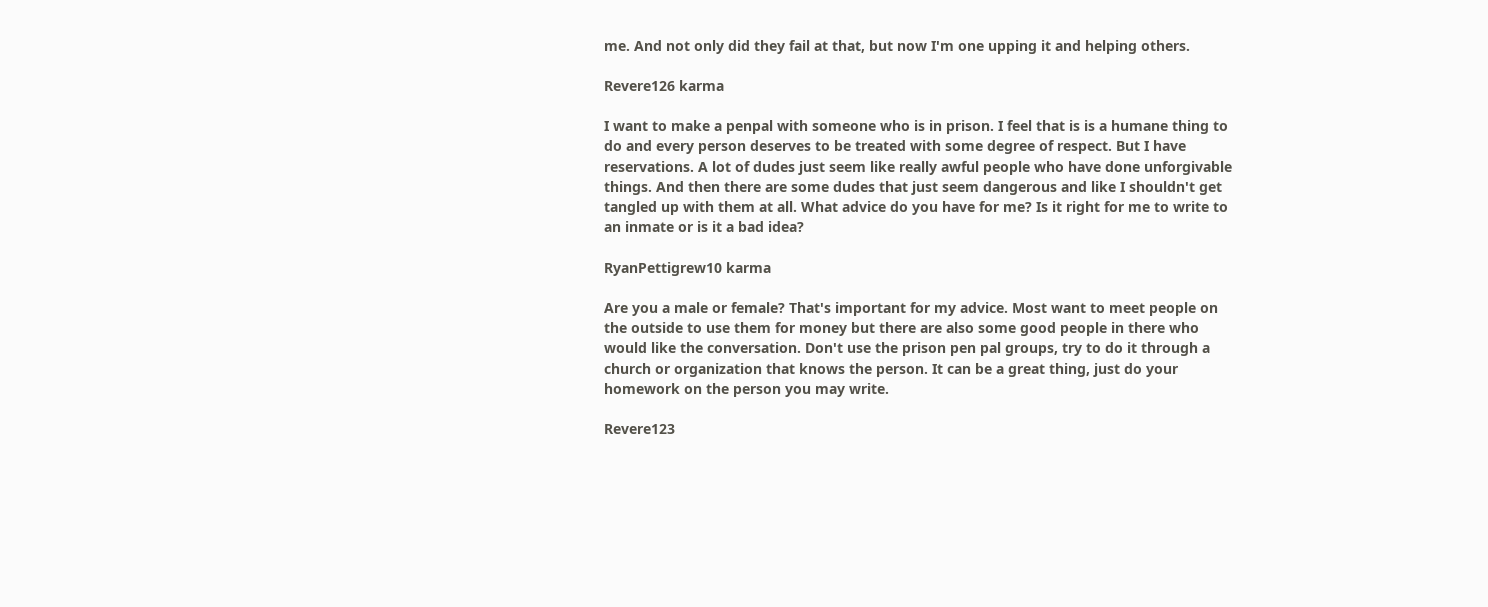me. And not only did they fail at that, but now I'm one upping it and helping others.

Revere126 karma

I want to make a penpal with someone who is in prison. I feel that is is a humane thing to do and every person deserves to be treated with some degree of respect. But I have reservations. A lot of dudes just seem like really awful people who have done unforgivable things. And then there are some dudes that just seem dangerous and like I shouldn't get tangled up with them at all. What advice do you have for me? Is it right for me to write to an inmate or is it a bad idea?

RyanPettigrew10 karma

Are you a male or female? That's important for my advice. Most want to meet people on the outside to use them for money but there are also some good people in there who would like the conversation. Don't use the prison pen pal groups, try to do it through a church or organization that knows the person. It can be a great thing, just do your homework on the person you may write.

Revere123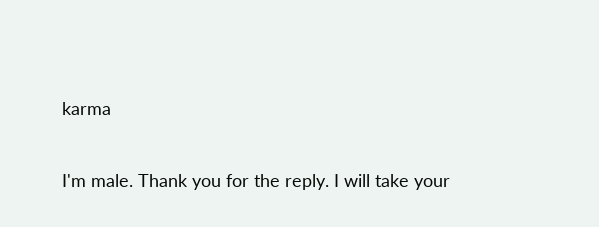karma

I'm male. Thank you for the reply. I will take your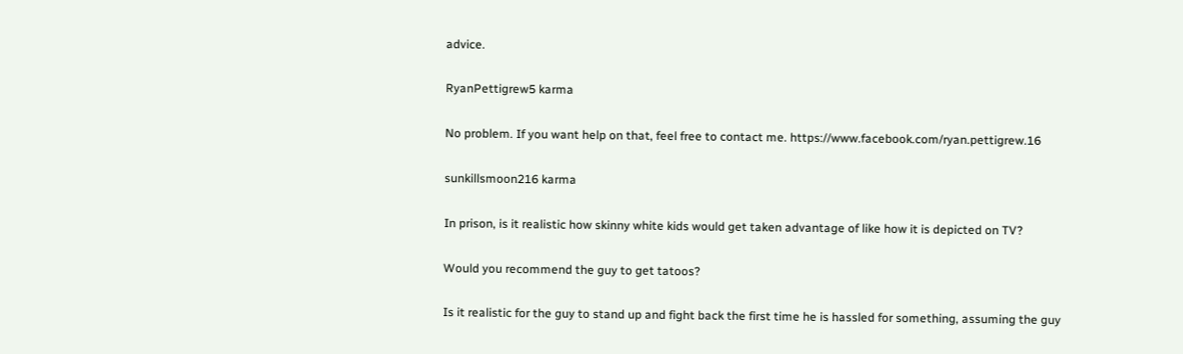advice.

RyanPettigrew5 karma

No problem. If you want help on that, feel free to contact me. https://www.facebook.com/ryan.pettigrew.16

sunkillsmoon216 karma

In prison, is it realistic how skinny white kids would get taken advantage of like how it is depicted on TV?

Would you recommend the guy to get tatoos?

Is it realistic for the guy to stand up and fight back the first time he is hassled for something, assuming the guy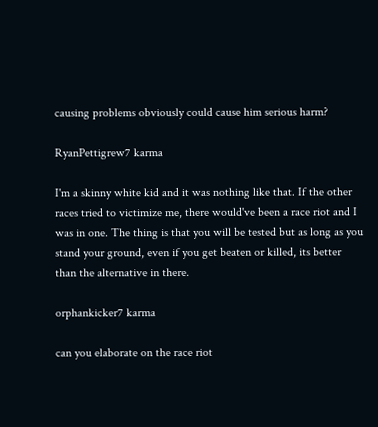causing problems obviously could cause him serious harm?

RyanPettigrew7 karma

I'm a skinny white kid and it was nothing like that. If the other races tried to victimize me, there would've been a race riot and I was in one. The thing is that you will be tested but as long as you stand your ground, even if you get beaten or killed, its better than the alternative in there.

orphankicker7 karma

can you elaborate on the race riot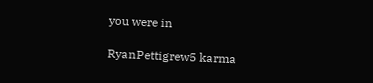you were in

RyanPettigrew5 karma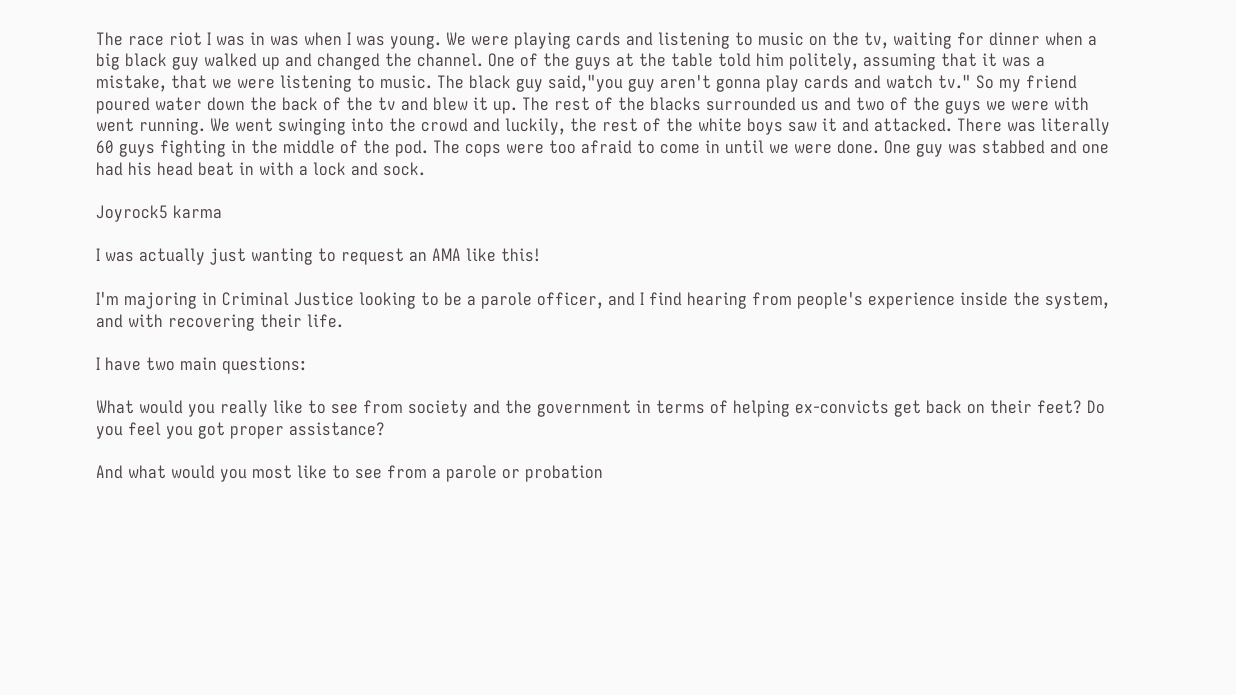The race riot I was in was when I was young. We were playing cards and listening to music on the tv, waiting for dinner when a big black guy walked up and changed the channel. One of the guys at the table told him politely, assuming that it was a mistake, that we were listening to music. The black guy said,"you guy aren't gonna play cards and watch tv." So my friend poured water down the back of the tv and blew it up. The rest of the blacks surrounded us and two of the guys we were with went running. We went swinging into the crowd and luckily, the rest of the white boys saw it and attacked. There was literally 60 guys fighting in the middle of the pod. The cops were too afraid to come in until we were done. One guy was stabbed and one had his head beat in with a lock and sock.

Joyrock5 karma

I was actually just wanting to request an AMA like this!

I'm majoring in Criminal Justice looking to be a parole officer, and I find hearing from people's experience inside the system, and with recovering their life.

I have two main questions:

What would you really like to see from society and the government in terms of helping ex-convicts get back on their feet? Do you feel you got proper assistance?

And what would you most like to see from a parole or probation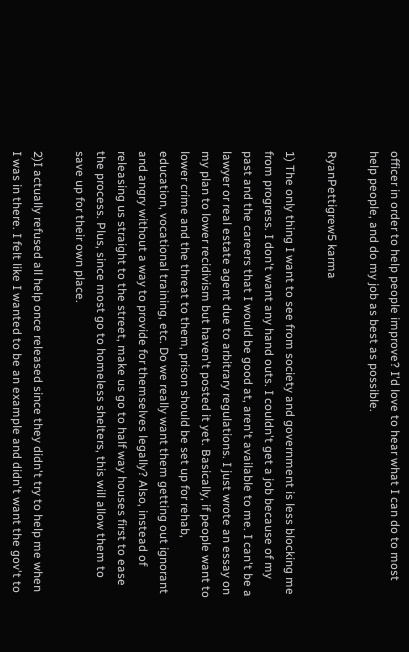officer in order to help people improve? I'd love to hear what I can do to most help people, and do my job as best as possible.

RyanPettigrew5 karma

1) The only thing I want to see from society and government is less blocking me from progress. I don't want any hand outs. I couldn't get a job because of my past and the careers that I would be good at, aren't available to me. I can't be a lawyer or real estate agent due to arbitrary regulations. I just wrote an essay on my plan to lower recidivism but haven't posted it yet. Basically, if people want to lower crime and the threat to them, prison should be set up for rehab, education, vocational training, etc. Do we really want them getting out ignorant and angry without a way to provide for themselves legally? Also, instead of releasing us straight to the street, make us go to half way houses first to ease the process. Plus, since most go to homeless shelters, this will allow them to save up for their own place.

2)I actually refused all help once released since they didn't try to help me when I was in there. I felt like I wanted to be an example and didn't want the gov't to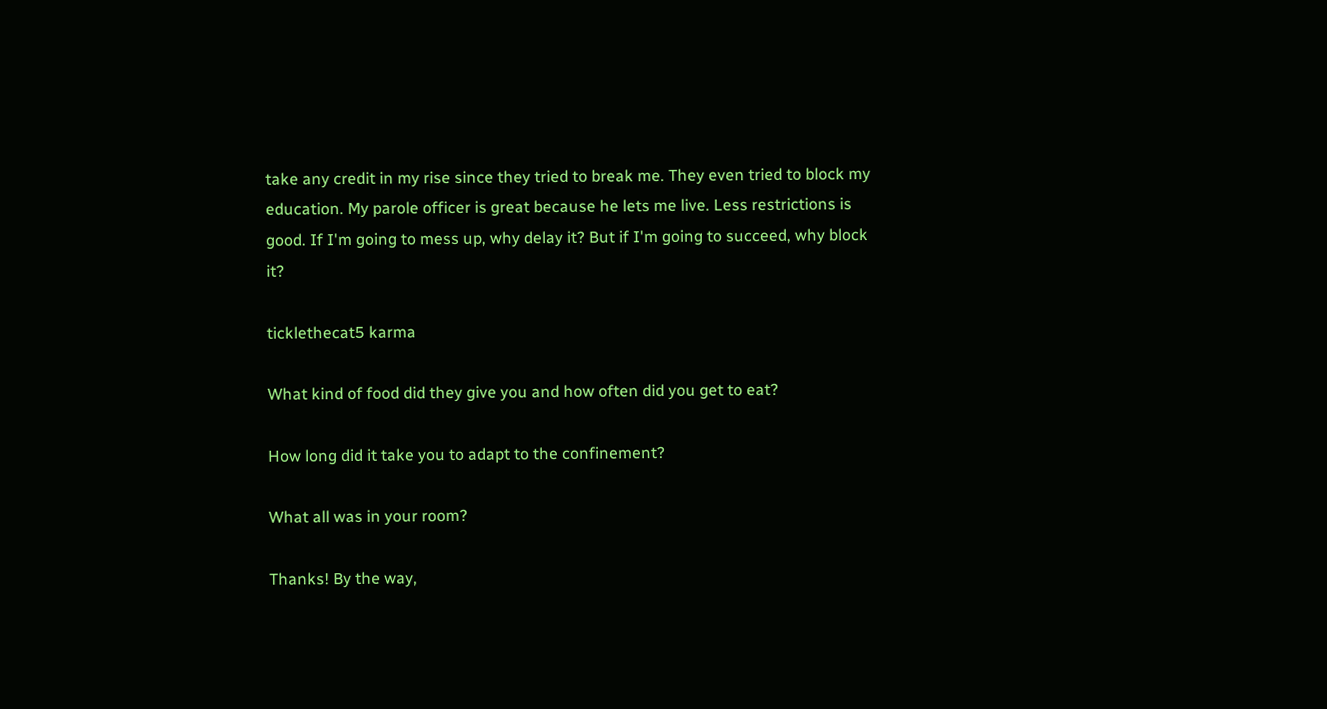take any credit in my rise since they tried to break me. They even tried to block my education. My parole officer is great because he lets me live. Less restrictions is good. If I'm going to mess up, why delay it? But if I'm going to succeed, why block it?

ticklethecat5 karma

What kind of food did they give you and how often did you get to eat?

How long did it take you to adapt to the confinement?

What all was in your room?

Thanks! By the way,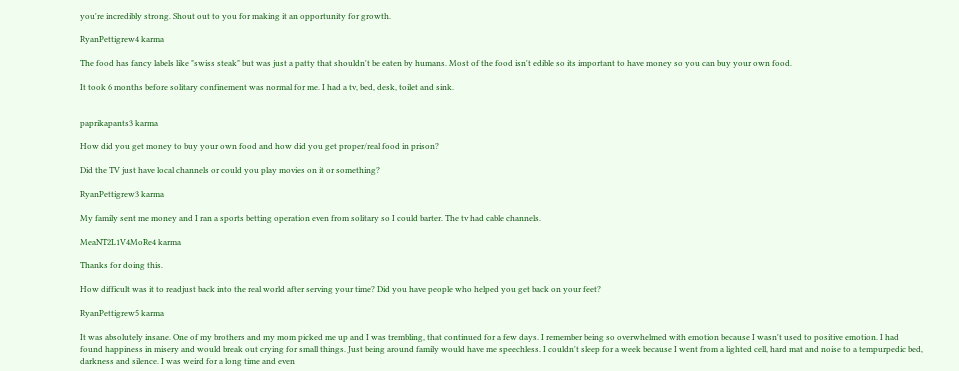you're incredibly strong. Shout out to you for making it an opportunity for growth.

RyanPettigrew4 karma

The food has fancy labels like "swiss steak" but was just a patty that shouldn't be eaten by humans. Most of the food isn't edible so its important to have money so you can buy your own food.

It took 6 months before solitary confinement was normal for me. I had a tv, bed, desk, toilet and sink.


paprikapants3 karma

How did you get money to buy your own food and how did you get proper/real food in prison?

Did the TV just have local channels or could you play movies on it or something?

RyanPettigrew3 karma

My family sent me money and I ran a sports betting operation even from solitary so I could barter. The tv had cable channels.

MeaNT2L1V4MoRe4 karma

Thanks for doing this.

How difficult was it to readjust back into the real world after serving your time? Did you have people who helped you get back on your feet?

RyanPettigrew5 karma

It was absolutely insane. One of my brothers and my mom picked me up and I was trembling, that continued for a few days. I remember being so overwhelmed with emotion because I wasn't used to positive emotion. I had found happiness in misery and would break out crying for small things. Just being around family would have me speechless. I couldn't sleep for a week because I went from a lighted cell, hard mat and noise to a tempurpedic bed, darkness and silence. I was weird for a long time and even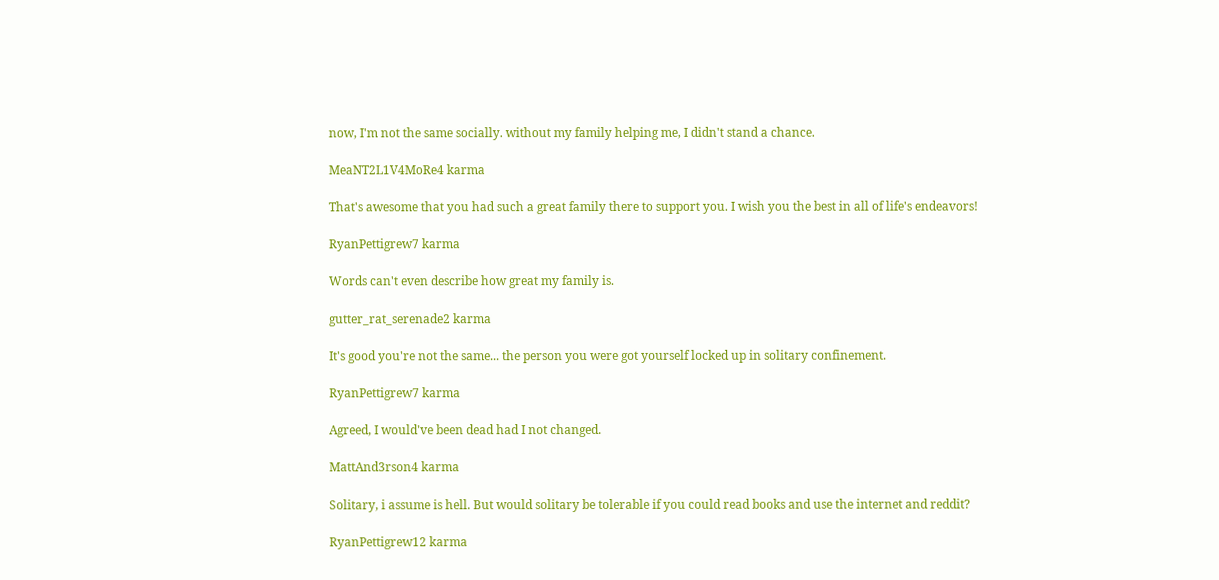now, I'm not the same socially. without my family helping me, I didn't stand a chance.

MeaNT2L1V4MoRe4 karma

That's awesome that you had such a great family there to support you. I wish you the best in all of life's endeavors!

RyanPettigrew7 karma

Words can't even describe how great my family is.

gutter_rat_serenade2 karma

It's good you're not the same... the person you were got yourself locked up in solitary confinement.

RyanPettigrew7 karma

Agreed, I would've been dead had I not changed.

MattAnd3rson4 karma

Solitary, i assume is hell. But would solitary be tolerable if you could read books and use the internet and reddit?

RyanPettigrew12 karma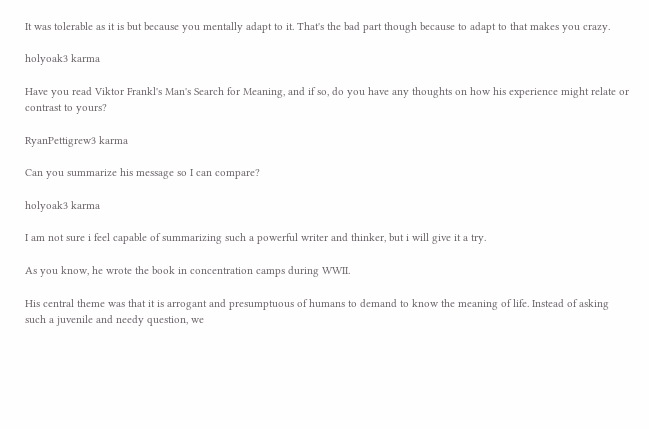It was tolerable as it is but because you mentally adapt to it. That's the bad part though because to adapt to that makes you crazy.

holyoak3 karma

Have you read Viktor Frankl's Man's Search for Meaning, and if so, do you have any thoughts on how his experience might relate or contrast to yours?

RyanPettigrew3 karma

Can you summarize his message so I can compare?

holyoak3 karma

I am not sure i feel capable of summarizing such a powerful writer and thinker, but i will give it a try.

As you know, he wrote the book in concentration camps during WWII.

His central theme was that it is arrogant and presumptuous of humans to demand to know the meaning of life. Instead of asking such a juvenile and needy question, we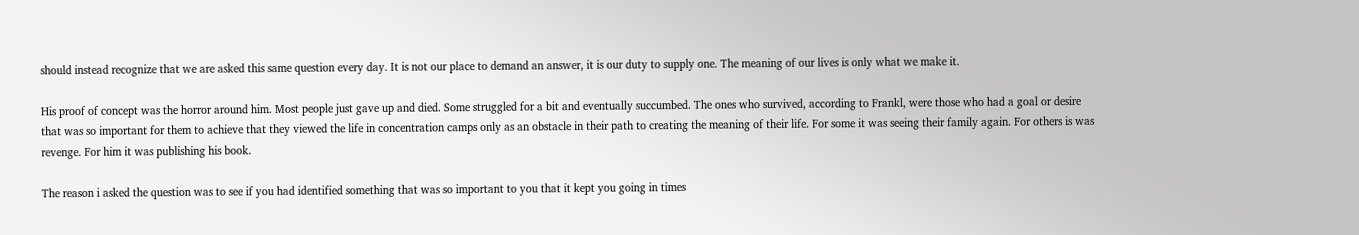should instead recognize that we are asked this same question every day. It is not our place to demand an answer, it is our duty to supply one. The meaning of our lives is only what we make it.

His proof of concept was the horror around him. Most people just gave up and died. Some struggled for a bit and eventually succumbed. The ones who survived, according to Frankl, were those who had a goal or desire that was so important for them to achieve that they viewed the life in concentration camps only as an obstacle in their path to creating the meaning of their life. For some it was seeing their family again. For others is was revenge. For him it was publishing his book.

The reason i asked the question was to see if you had identified something that was so important to you that it kept you going in times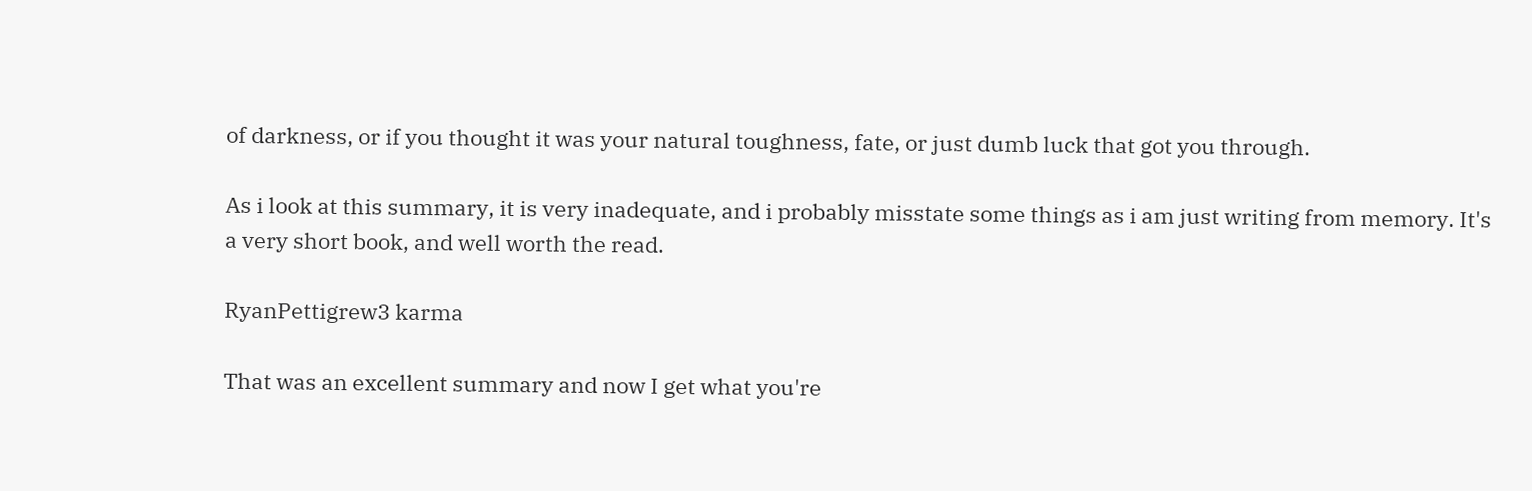of darkness, or if you thought it was your natural toughness, fate, or just dumb luck that got you through.

As i look at this summary, it is very inadequate, and i probably misstate some things as i am just writing from memory. It's a very short book, and well worth the read.

RyanPettigrew3 karma

That was an excellent summary and now I get what you're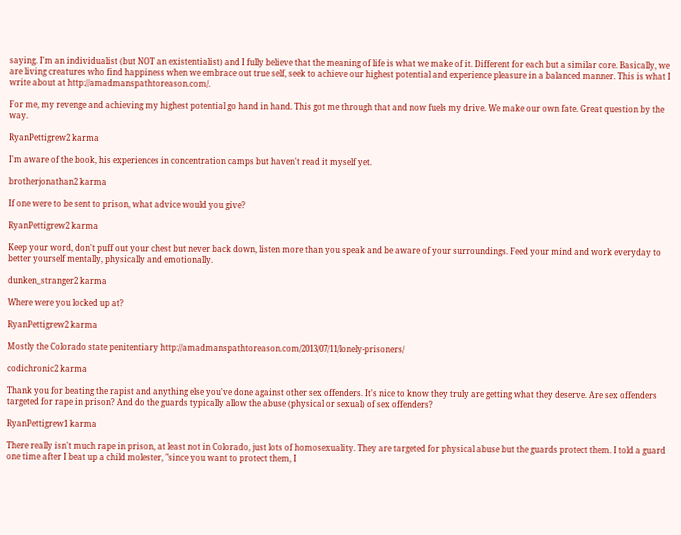saying. I'm an individualist (but NOT an existentialist) and I fully believe that the meaning of life is what we make of it. Different for each but a similar core. Basically, we are living creatures who find happiness when we embrace out true self, seek to achieve our highest potential and experience pleasure in a balanced manner. This is what I write about at http://amadmanspathtoreason.com/.

For me, my revenge and achieving my highest potential go hand in hand. This got me through that and now fuels my drive. We make our own fate. Great question by the way.

RyanPettigrew2 karma

I'm aware of the book, his experiences in concentration camps but haven't read it myself yet.

brotherjonathan2 karma

If one were to be sent to prison, what advice would you give?

RyanPettigrew2 karma

Keep your word, don't puff out your chest but never back down, listen more than you speak and be aware of your surroundings. Feed your mind and work everyday to better yourself mentally, physically and emotionally.

dunken_stranger2 karma

Where were you locked up at?

RyanPettigrew2 karma

Mostly the Colorado state penitentiary http://amadmanspathtoreason.com/2013/07/11/lonely-prisoners/

codichronic2 karma

Thank you for beating the rapist and anything else you've done against other sex offenders. It's nice to know they truly are getting what they deserve. Are sex offenders targeted for rape in prison? And do the guards typically allow the abuse (physical or sexual) of sex offenders?

RyanPettigrew1 karma

There really isn't much rape in prison, at least not in Colorado, just lots of homosexuality. They are targeted for physical abuse but the guards protect them. I told a guard one time after I beat up a child molester, "since you want to protect them, I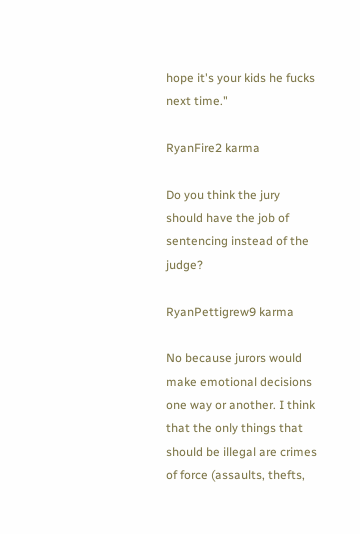hope it's your kids he fucks next time."

RyanFire2 karma

Do you think the jury should have the job of sentencing instead of the judge?

RyanPettigrew9 karma

No because jurors would make emotional decisions one way or another. I think that the only things that should be illegal are crimes of force (assaults, thefts,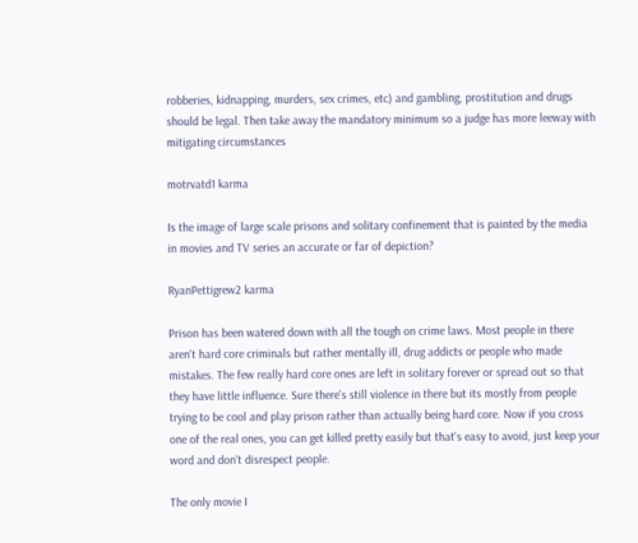robberies, kidnapping, murders, sex crimes, etc) and gambling, prostitution and drugs should be legal. Then take away the mandatory minimum so a judge has more leeway with mitigating circumstances

motrvatd1 karma

Is the image of large scale prisons and solitary confinement that is painted by the media in movies and TV series an accurate or far of depiction?

RyanPettigrew2 karma

Prison has been watered down with all the tough on crime laws. Most people in there aren't hard core criminals but rather mentally ill, drug addicts or people who made mistakes. The few really hard core ones are left in solitary forever or spread out so that they have little influence. Sure there's still violence in there but its mostly from people trying to be cool and play prison rather than actually being hard core. Now if you cross one of the real ones, you can get killed pretty easily but that's easy to avoid, just keep your word and don't disrespect people.

The only movie I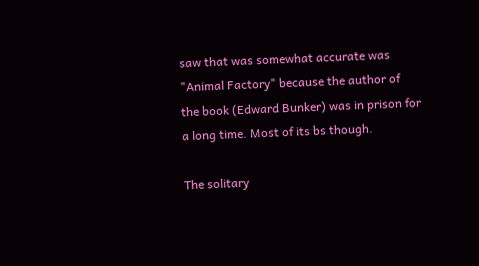saw that was somewhat accurate was "Animal Factory" because the author of the book (Edward Bunker) was in prison for a long time. Most of its bs though.

The solitary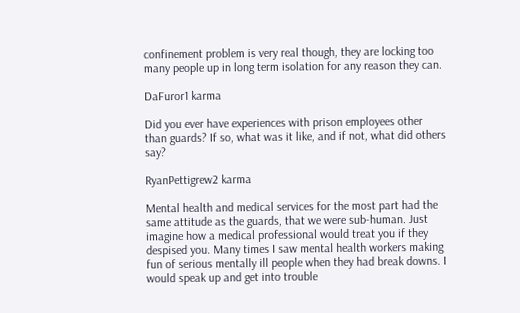confinement problem is very real though, they are locking too many people up in long term isolation for any reason they can.

DaFuror1 karma

Did you ever have experiences with prison employees other than guards? If so, what was it like, and if not, what did others say?

RyanPettigrew2 karma

Mental health and medical services for the most part had the same attitude as the guards, that we were sub-human. Just imagine how a medical professional would treat you if they despised you. Many times I saw mental health workers making fun of serious mentally ill people when they had break downs. I would speak up and get into trouble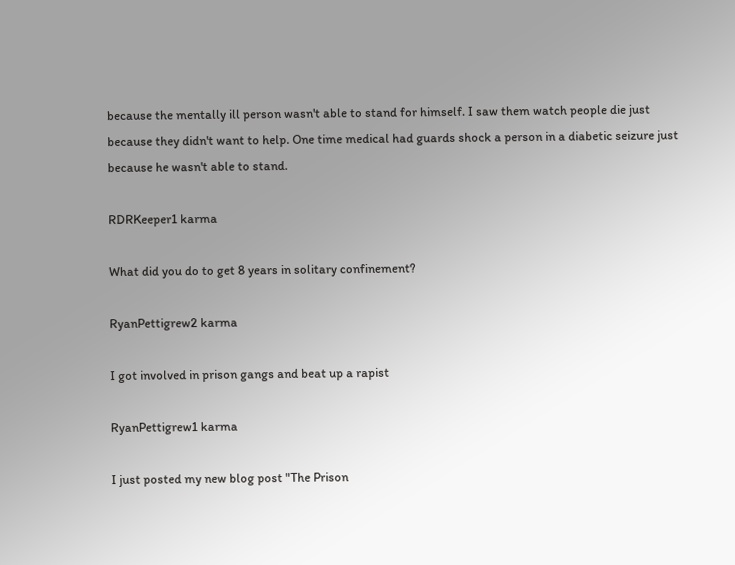because the mentally ill person wasn't able to stand for himself. I saw them watch people die just because they didn't want to help. One time medical had guards shock a person in a diabetic seizure just because he wasn't able to stand.

RDRKeeper1 karma

What did you do to get 8 years in solitary confinement?

RyanPettigrew2 karma

I got involved in prison gangs and beat up a rapist

RyanPettigrew1 karma

I just posted my new blog post "The Prison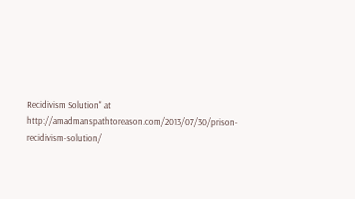Recidivism Solution" at http://amadmanspathtoreason.com/2013/07/30/prison-recidivism-solution/